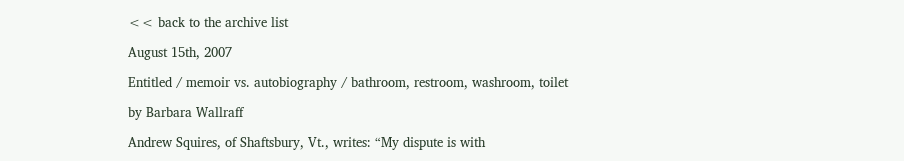<< back to the archive list

August 15th, 2007

Entitled / memoir vs. autobiography / bathroom, restroom, washroom, toilet

by Barbara Wallraff

Andrew Squires, of Shaftsbury, Vt., writes: “My dispute is with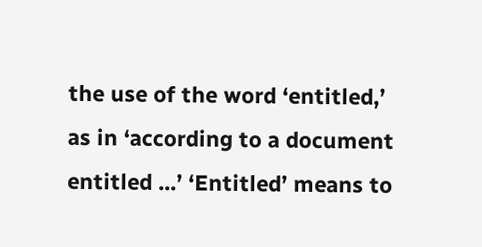the use of the word ‘entitled,’ as in ‘according to a document entitled ...’ ‘Entitled’ means to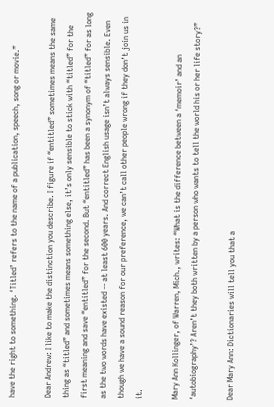have the right to something. ‘Titled’ refers to the name of a publication, speech, song or movie.”

Dear Andrew: I like to make the distinction you describe. I figure if “entitled” sometimes means the same thing as “titled” and sometimes means something else, it’s only sensible to stick with “titled” for the first meaning and save “entitled” for the second. But “entitled” has been a synonym of “titled” for as long as the two words have existed -- at least 600 years. And correct English usage isn’t always sensible. Even though we have a sound reason for our preference, we can’t call other people wrong if they don’t join us in it.

Mary Ann Kollinger, of Warren, Mich., writes: “What is the difference between a ‘memoir’ and an ‘autobiography’? Aren’t they both written by a person who wants to tell the world his or her life story?”

Dear Mary Ann: Dictionaries will tell you that a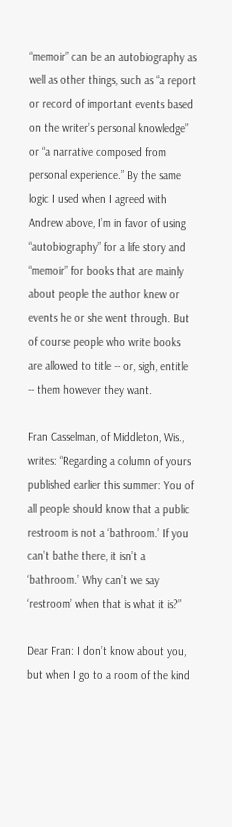“memoir” can be an autobiography as well as other things, such as “a report or record of important events based on the writer’s personal knowledge” or “a narrative composed from personal experience.” By the same logic I used when I agreed with Andrew above, I’m in favor of using “autobiography” for a life story and “memoir” for books that are mainly about people the author knew or events he or she went through. But of course people who write books are allowed to title -- or, sigh, entitle -- them however they want.

Fran Casselman, of Middleton, Wis., writes: “Regarding a column of yours published earlier this summer: You of all people should know that a public restroom is not a ‘bathroom.’ If you can’t bathe there, it isn’t a ‘bathroom.’ Why can’t we say ‘restroom’ when that is what it is?”

Dear Fran: I don’t know about you, but when I go to a room of the kind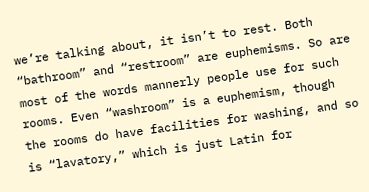we’re talking about, it isn’t to rest. Both “bathroom” and “restroom” are euphemisms. So are most of the words mannerly people use for such rooms. Even “washroom” is a euphemism, though the rooms do have facilities for washing, and so is “lavatory,” which is just Latin for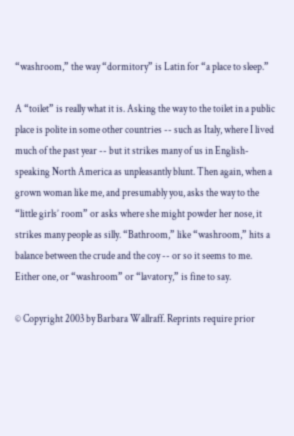“washroom,” the way “dormitory” is Latin for “a place to sleep.”

A “toilet” is really what it is. Asking the way to the toilet in a public place is polite in some other countries -- such as Italy, where I lived much of the past year -- but it strikes many of us in English-speaking North America as unpleasantly blunt. Then again, when a grown woman like me, and presumably you, asks the way to the “little girls’ room” or asks where she might powder her nose, it strikes many people as silly. “Bathroom,” like “washroom,” hits a balance between the crude and the coy -- or so it seems to me. Either one, or “washroom” or “lavatory,” is fine to say.

© Copyright 2003 by Barbara Wallraff. Reprints require prior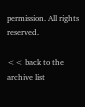permission. All rights reserved.

<< back to the archive list